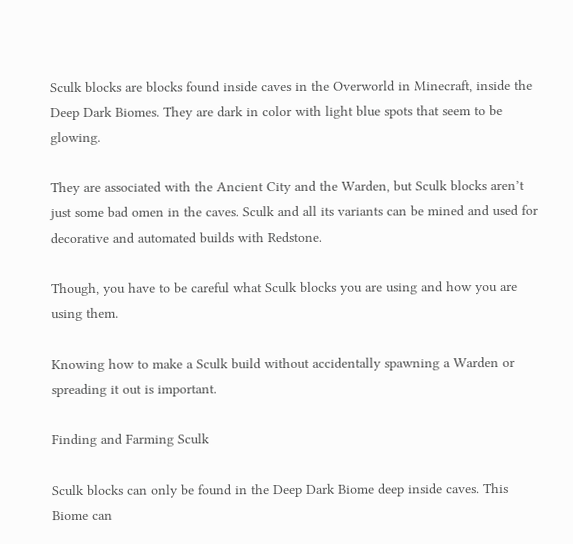Sculk blocks are blocks found inside caves in the Overworld in Minecraft, inside the Deep Dark Biomes. They are dark in color with light blue spots that seem to be glowing.

They are associated with the Ancient City and the Warden, but Sculk blocks aren’t just some bad omen in the caves. Sculk and all its variants can be mined and used for decorative and automated builds with Redstone.

Though, you have to be careful what Sculk blocks you are using and how you are using them.

Knowing how to make a Sculk build without accidentally spawning a Warden or spreading it out is important.

Finding and Farming Sculk

Sculk blocks can only be found in the Deep Dark Biome deep inside caves. This Biome can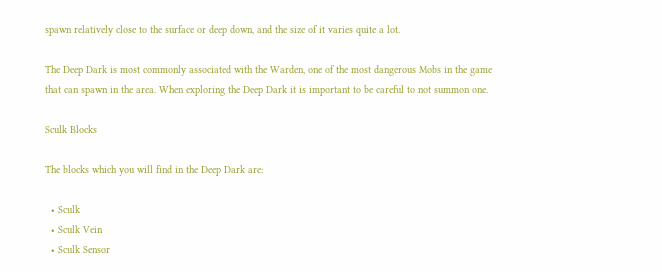spawn relatively close to the surface or deep down, and the size of it varies quite a lot.

The Deep Dark is most commonly associated with the Warden, one of the most dangerous Mobs in the game that can spawn in the area. When exploring the Deep Dark it is important to be careful to not summon one.

Sculk Blocks

The blocks which you will find in the Deep Dark are:

  • Sculk
  • Sculk Vein
  • Sculk Sensor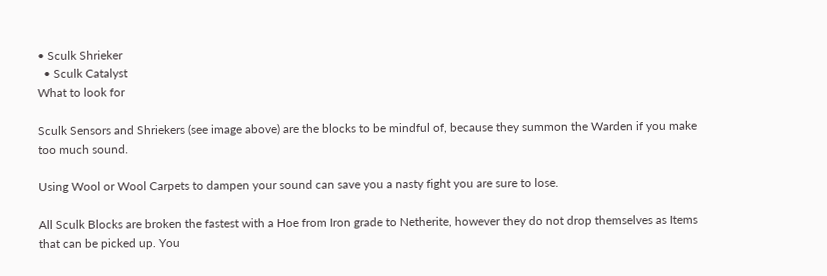• Sculk Shrieker
  • Sculk Catalyst
What to look for

Sculk Sensors and Shriekers (see image above) are the blocks to be mindful of, because they summon the Warden if you make too much sound.

Using Wool or Wool Carpets to dampen your sound can save you a nasty fight you are sure to lose.

All Sculk Blocks are broken the fastest with a Hoe from Iron grade to Netherite, however they do not drop themselves as Items that can be picked up. You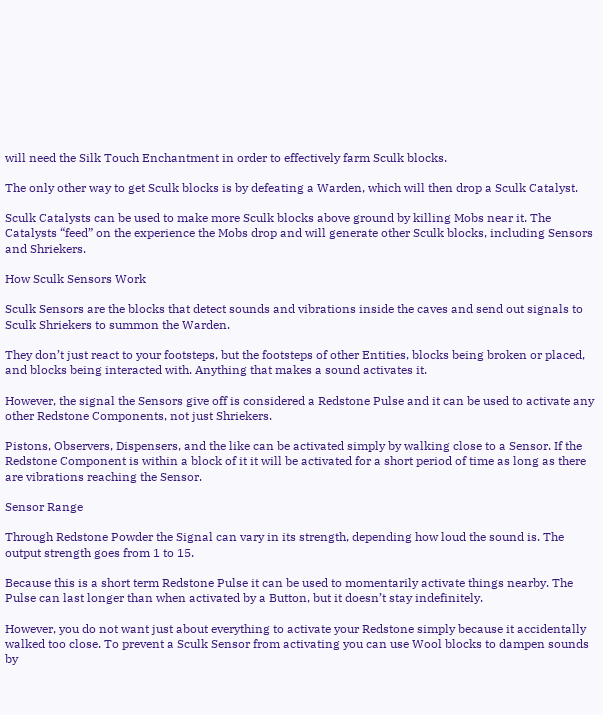will need the Silk Touch Enchantment in order to effectively farm Sculk blocks.

The only other way to get Sculk blocks is by defeating a Warden, which will then drop a Sculk Catalyst.

Sculk Catalysts can be used to make more Sculk blocks above ground by killing Mobs near it. The Catalysts “feed” on the experience the Mobs drop and will generate other Sculk blocks, including Sensors and Shriekers.

How Sculk Sensors Work

Sculk Sensors are the blocks that detect sounds and vibrations inside the caves and send out signals to Sculk Shriekers to summon the Warden.

They don’t just react to your footsteps, but the footsteps of other Entities, blocks being broken or placed, and blocks being interacted with. Anything that makes a sound activates it.

However, the signal the Sensors give off is considered a Redstone Pulse and it can be used to activate any other Redstone Components, not just Shriekers.

Pistons, Observers, Dispensers, and the like can be activated simply by walking close to a Sensor. If the Redstone Component is within a block of it it will be activated for a short period of time as long as there are vibrations reaching the Sensor.

Sensor Range

Through Redstone Powder the Signal can vary in its strength, depending how loud the sound is. The output strength goes from 1 to 15.

Because this is a short term Redstone Pulse it can be used to momentarily activate things nearby. The Pulse can last longer than when activated by a Button, but it doesn’t stay indefinitely.

However, you do not want just about everything to activate your Redstone simply because it accidentally walked too close. To prevent a Sculk Sensor from activating you can use Wool blocks to dampen sounds by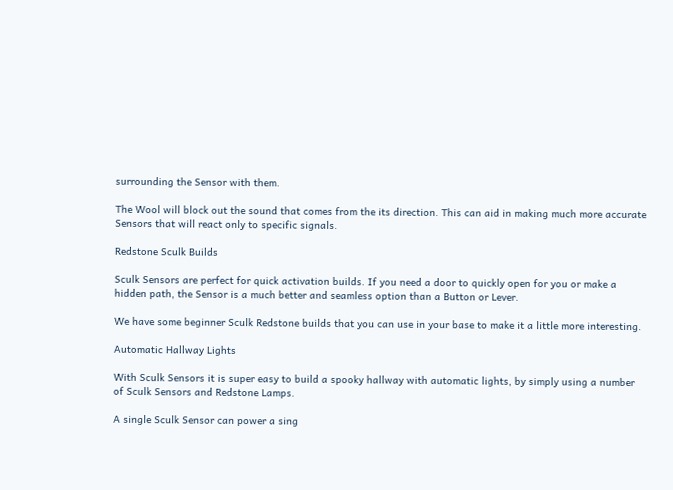surrounding the Sensor with them.

The Wool will block out the sound that comes from the its direction. This can aid in making much more accurate Sensors that will react only to specific signals.

Redstone Sculk Builds

Sculk Sensors are perfect for quick activation builds. If you need a door to quickly open for you or make a hidden path, the Sensor is a much better and seamless option than a Button or Lever.

We have some beginner Sculk Redstone builds that you can use in your base to make it a little more interesting.

Automatic Hallway Lights

With Sculk Sensors it is super easy to build a spooky hallway with automatic lights, by simply using a number of Sculk Sensors and Redstone Lamps.

A single Sculk Sensor can power a sing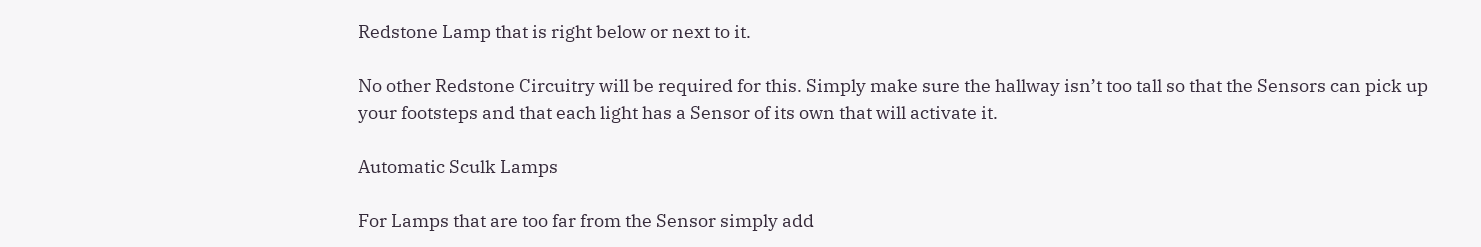Redstone Lamp that is right below or next to it.

No other Redstone Circuitry will be required for this. Simply make sure the hallway isn’t too tall so that the Sensors can pick up your footsteps and that each light has a Sensor of its own that will activate it.

Automatic Sculk Lamps

For Lamps that are too far from the Sensor simply add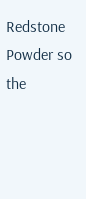Redstone Powder so the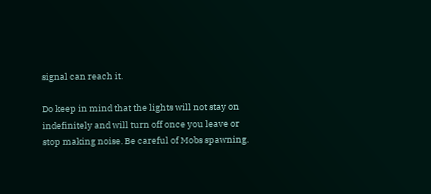signal can reach it.

Do keep in mind that the lights will not stay on indefinitely and will turn off once you leave or stop making noise. Be careful of Mobs spawning.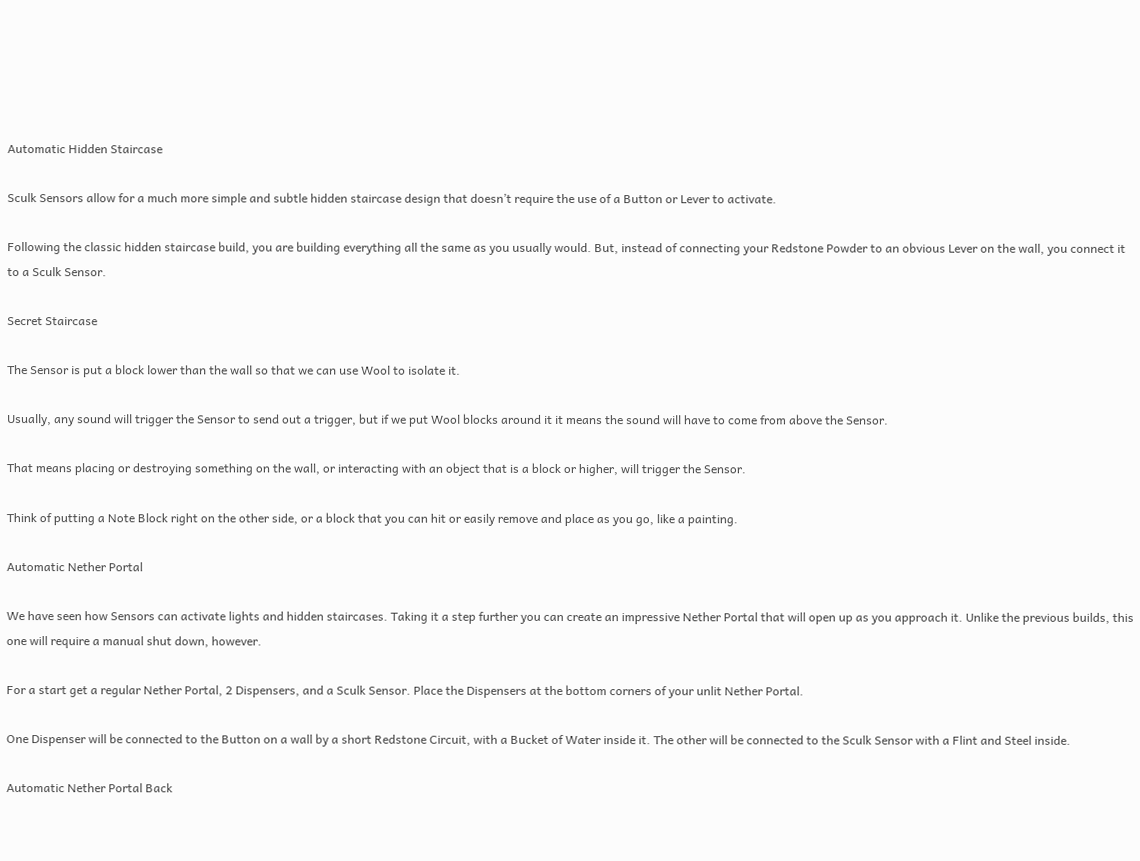Automatic Hidden Staircase

Sculk Sensors allow for a much more simple and subtle hidden staircase design that doesn’t require the use of a Button or Lever to activate.

Following the classic hidden staircase build, you are building everything all the same as you usually would. But, instead of connecting your Redstone Powder to an obvious Lever on the wall, you connect it to a Sculk Sensor.

Secret Staircase

The Sensor is put a block lower than the wall so that we can use Wool to isolate it.

Usually, any sound will trigger the Sensor to send out a trigger, but if we put Wool blocks around it it means the sound will have to come from above the Sensor.

That means placing or destroying something on the wall, or interacting with an object that is a block or higher, will trigger the Sensor.

Think of putting a Note Block right on the other side, or a block that you can hit or easily remove and place as you go, like a painting.

Automatic Nether Portal

We have seen how Sensors can activate lights and hidden staircases. Taking it a step further you can create an impressive Nether Portal that will open up as you approach it. Unlike the previous builds, this one will require a manual shut down, however.

For a start get a regular Nether Portal, 2 Dispensers, and a Sculk Sensor. Place the Dispensers at the bottom corners of your unlit Nether Portal.

One Dispenser will be connected to the Button on a wall by a short Redstone Circuit, with a Bucket of Water inside it. The other will be connected to the Sculk Sensor with a Flint and Steel inside.

Automatic Nether Portal Back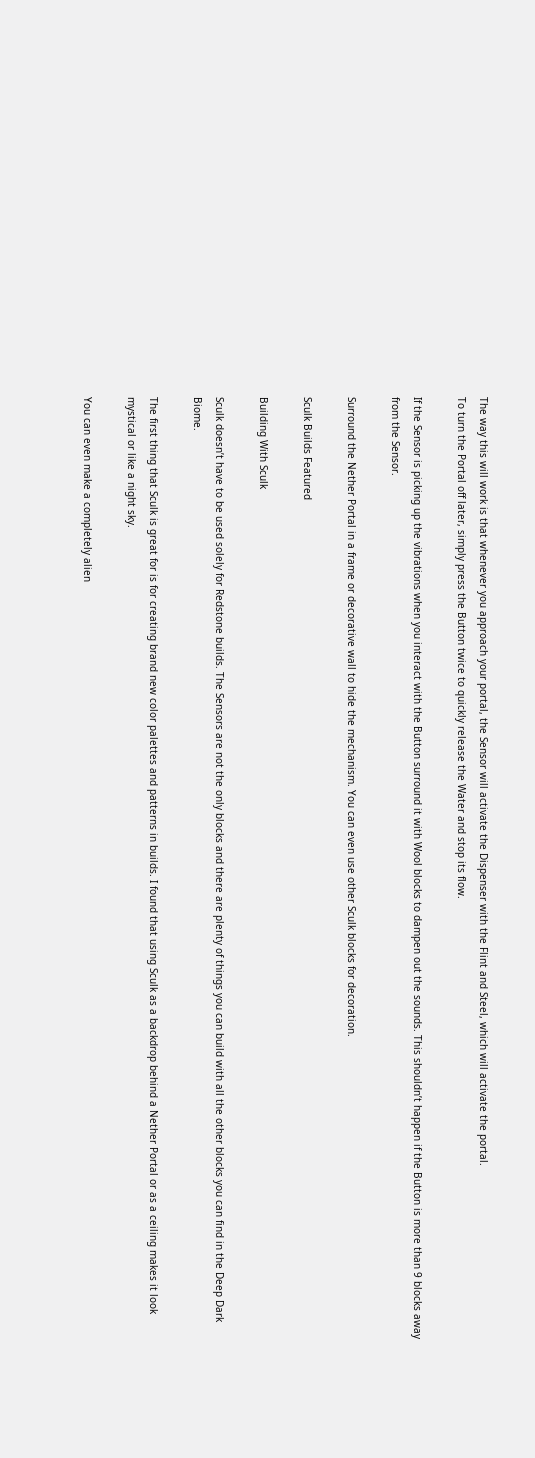The way this will work is that whenever you approach your portal, the Sensor will activate the Dispenser with the Flint and Steel, which will activate the portal.
To turn the Portal off later, simply press the Button twice to quickly release the Water and stop its flow.

If the Sensor is picking up the vibrations when you interact with the Button surround it with Wool blocks to dampen out the sounds. This shouldn’t happen if the Button is more than 9 blocks away from the Sensor.

Surround the Nether Portal in a frame or decorative wall to hide the mechanism. You can even use other Sculk blocks for decoration.

Sculk Builds Featured

Building With Sculk

Sculk doesn’t have to be used solely for Redstone builds. The Sensors are not the only blocks and there are plenty of things you can build with all the other blocks you can find in the Deep Dark Biome.

The first thing that Sculk is great for is for creating brand new color palettes and patterns in builds. I found that using Sculk as a backdrop behind a Nether Portal or as a ceiling makes it look mystical or like a night sky.

You can even make a completely alien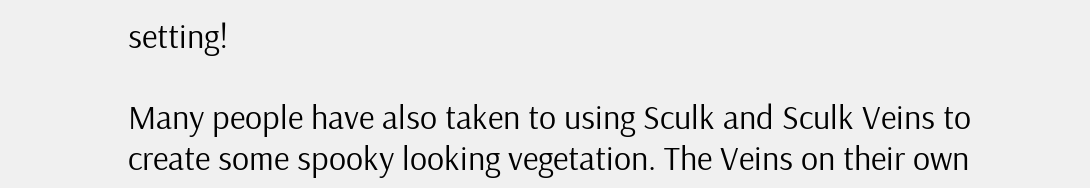setting!

Many people have also taken to using Sculk and Sculk Veins to create some spooky looking vegetation. The Veins on their own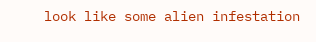look like some alien infestation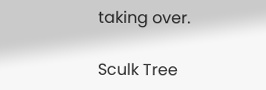taking over.

Sculk Tree